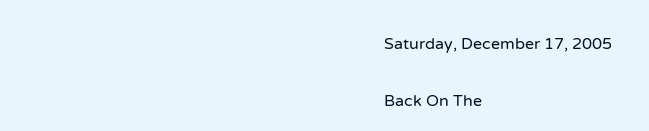Saturday, December 17, 2005

Back On The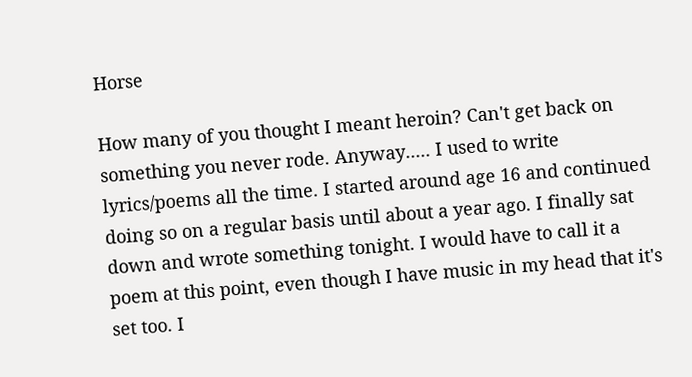Horse

How many of you thought I meant heroin? Can't get back on something you never rode. Anyway..... I used to write lyrics/poems all the time. I started around age 16 and continued doing so on a regular basis until about a year ago. I finally sat down and wrote something tonight. I would have to call it a poem at this point, even though I have music in my head that it's set too. I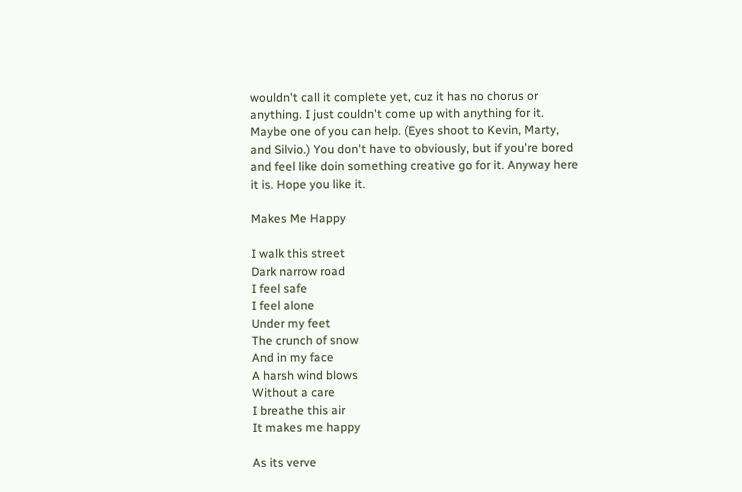wouldn't call it complete yet, cuz it has no chorus or anything. I just couldn't come up with anything for it. Maybe one of you can help. (Eyes shoot to Kevin, Marty, and Silvio.) You don't have to obviously, but if you're bored and feel like doin something creative go for it. Anyway here it is. Hope you like it.

Makes Me Happy

I walk this street
Dark narrow road
I feel safe
I feel alone
Under my feet
The crunch of snow
And in my face
A harsh wind blows
Without a care
I breathe this air
It makes me happy

As its verve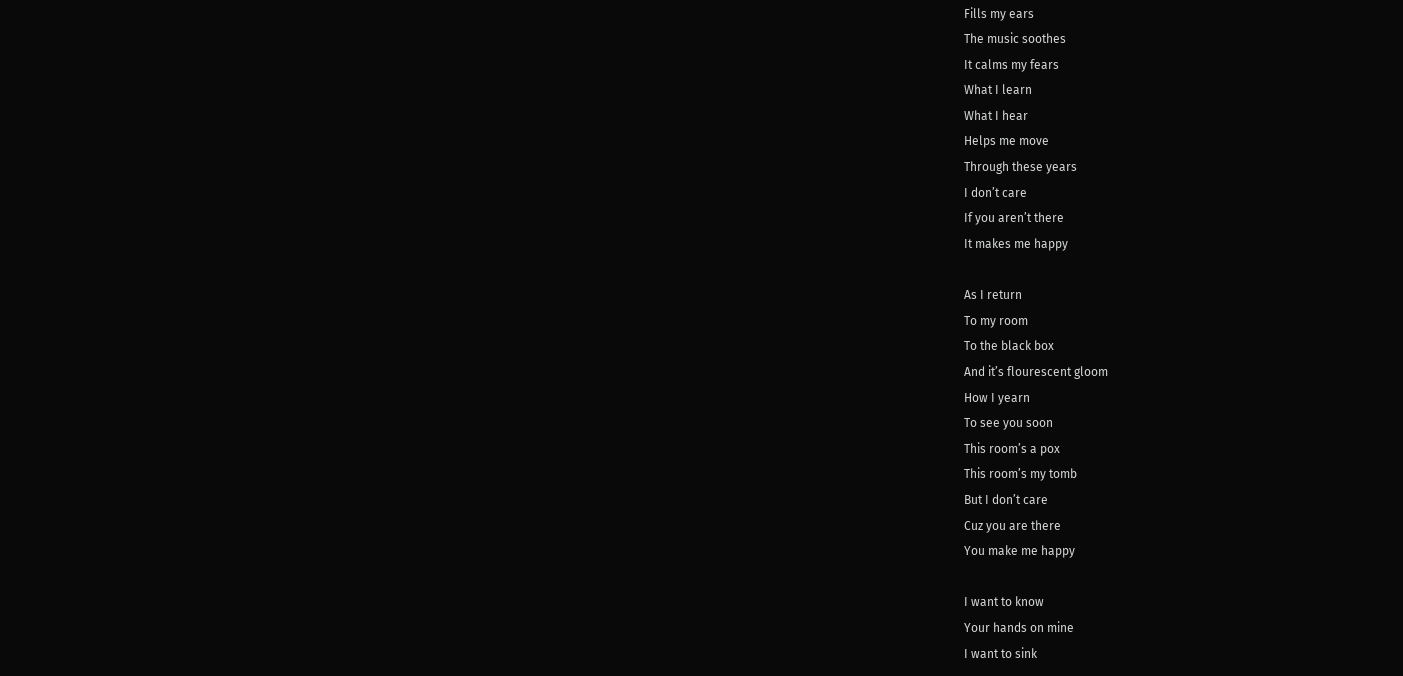Fills my ears
The music soothes
It calms my fears
What I learn
What I hear
Helps me move
Through these years
I don’t care
If you aren’t there
It makes me happy

As I return
To my room
To the black box
And it’s flourescent gloom
How I yearn
To see you soon
This room’s a pox
This room’s my tomb
But I don’t care
Cuz you are there
You make me happy

I want to know
Your hands on mine
I want to sink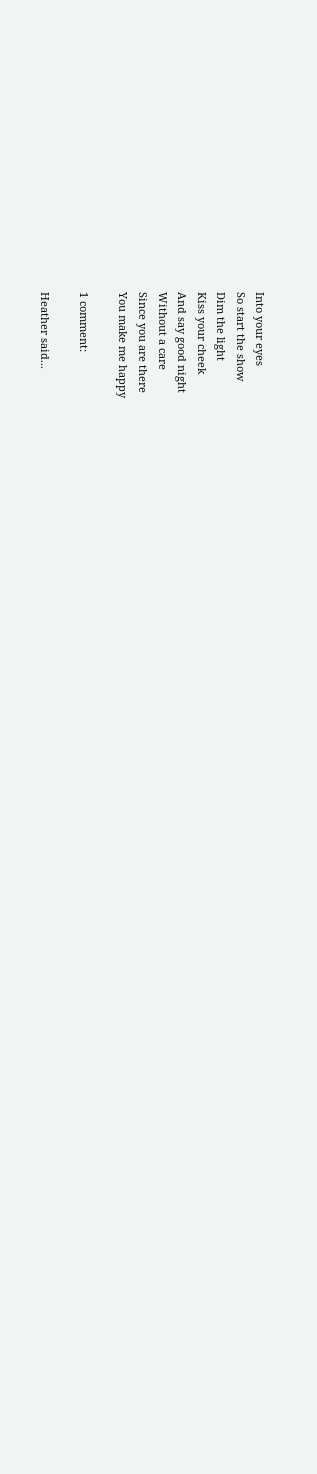Into your eyes
So start the show
Dim the light
Kiss your cheek
And say good night
Without a care
Since you are there
You make me happy

1 comment:

Heather said...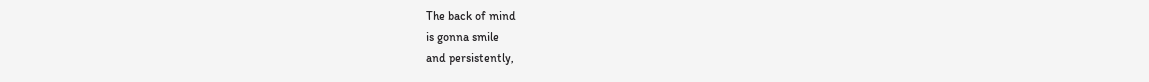The back of mind
is gonna smile
and persistently,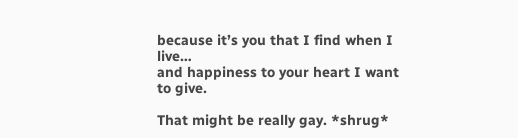because it’s you that I find when I live…
and happiness to your heart I want to give.

That might be really gay. *shrug*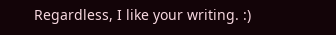Regardless, I like your writing. :)